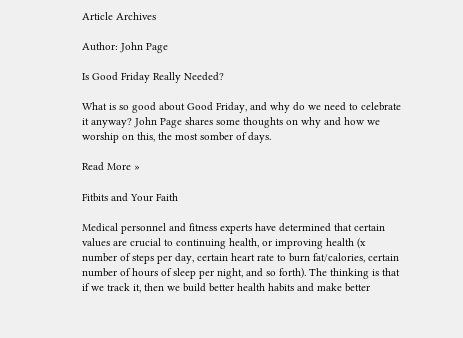Article Archives

Author: John Page

Is Good Friday Really Needed?

What is so good about Good Friday, and why do we need to celebrate it anyway? John Page shares some thoughts on why and how we worship on this, the most somber of days.

Read More »

Fitbits and Your Faith

Medical personnel and fitness experts have determined that certain values are crucial to continuing health, or improving health (x number of steps per day, certain heart rate to burn fat/calories, certain number of hours of sleep per night, and so forth). The thinking is that if we track it, then we build better health habits and make better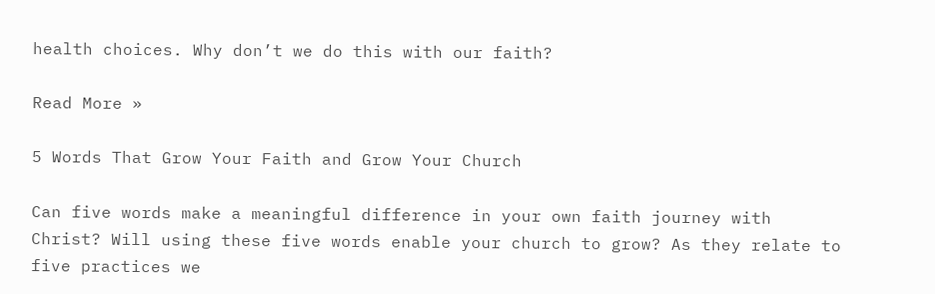health choices. Why don’t we do this with our faith?

Read More »

5 Words That Grow Your Faith and Grow Your Church

Can five words make a meaningful difference in your own faith journey with Christ? Will using these five words enable your church to grow? As they relate to five practices we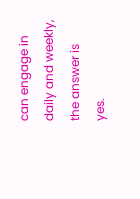can engage in daily and weekly, the answer is yes.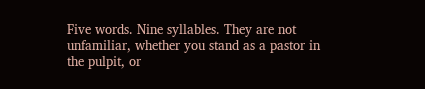Five words. Nine syllables. They are not unfamiliar, whether you stand as a pastor in the pulpit, or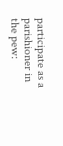participate as a parishioner in the pew: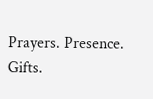Prayers. Presence. Gifts.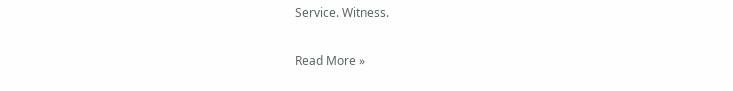Service. Witness.

Read More »